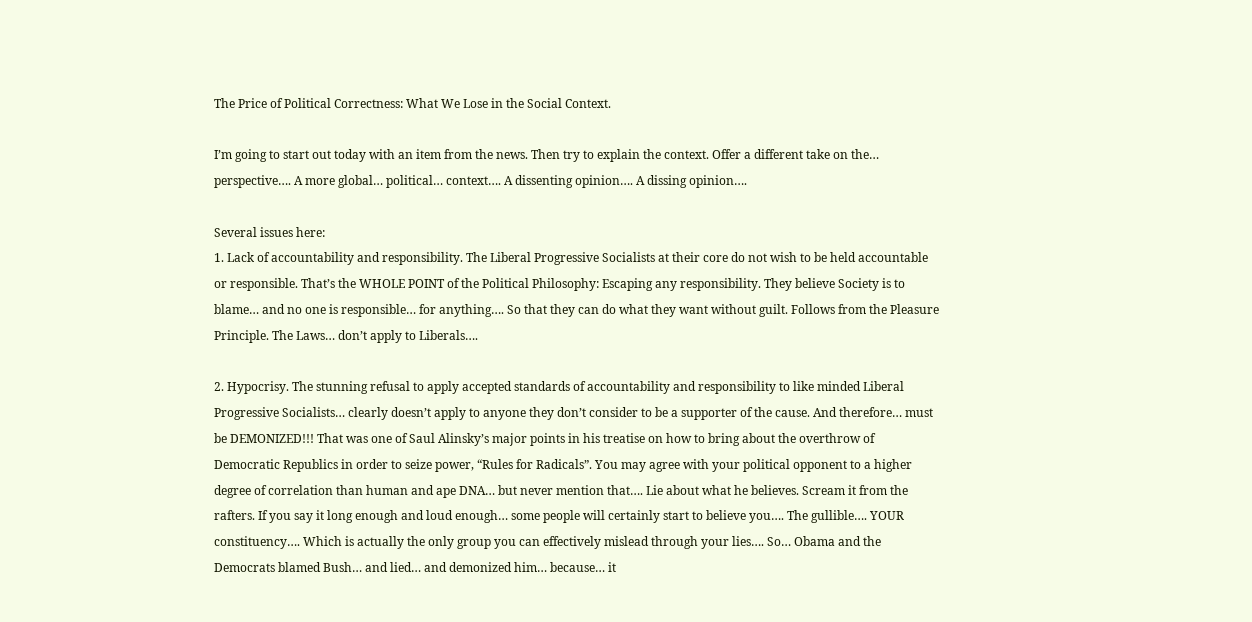The Price of Political Correctness: What We Lose in the Social Context.

I’m going to start out today with an item from the news. Then try to explain the context. Offer a different take on the… perspective…. A more global… political… context…. A dissenting opinion…. A dissing opinion….

Several issues here:
1. Lack of accountability and responsibility. The Liberal Progressive Socialists at their core do not wish to be held accountable or responsible. That’s the WHOLE POINT of the Political Philosophy: Escaping any responsibility. They believe Society is to blame… and no one is responsible… for anything…. So that they can do what they want without guilt. Follows from the Pleasure Principle. The Laws… don’t apply to Liberals….

2. Hypocrisy. The stunning refusal to apply accepted standards of accountability and responsibility to like minded Liberal Progressive Socialists… clearly doesn’t apply to anyone they don’t consider to be a supporter of the cause. And therefore… must be DEMONIZED!!! That was one of Saul Alinsky’s major points in his treatise on how to bring about the overthrow of Democratic Republics in order to seize power, “Rules for Radicals”. You may agree with your political opponent to a higher degree of correlation than human and ape DNA… but never mention that…. Lie about what he believes. Scream it from the rafters. If you say it long enough and loud enough… some people will certainly start to believe you…. The gullible…. YOUR constituency…. Which is actually the only group you can effectively mislead through your lies…. So… Obama and the Democrats blamed Bush… and lied… and demonized him… because… it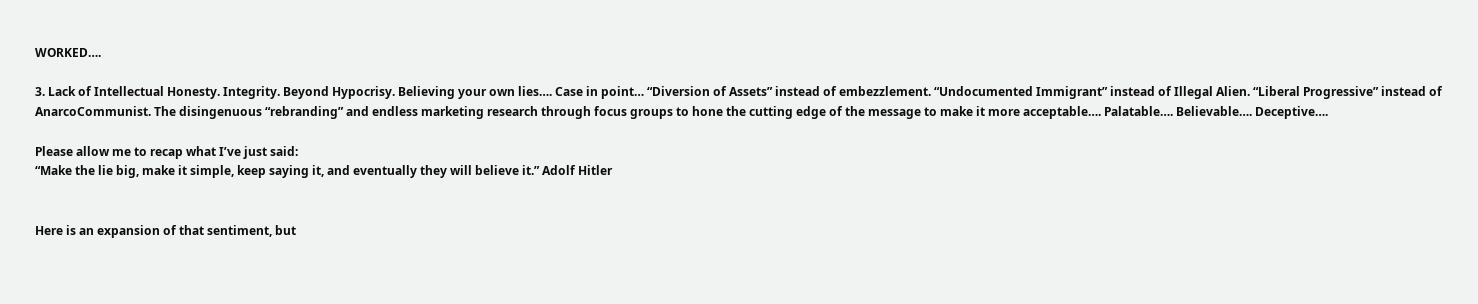WORKED….

3. Lack of Intellectual Honesty. Integrity. Beyond Hypocrisy. Believing your own lies…. Case in point… “Diversion of Assets” instead of embezzlement. “Undocumented Immigrant” instead of Illegal Alien. “Liberal Progressive” instead of AnarcoCommunist. The disingenuous “rebranding” and endless marketing research through focus groups to hone the cutting edge of the message to make it more acceptable…. Palatable…. Believable…. Deceptive….

Please allow me to recap what I’ve just said:
“Make the lie big, make it simple, keep saying it, and eventually they will believe it.” Adolf Hitler


Here is an expansion of that sentiment, but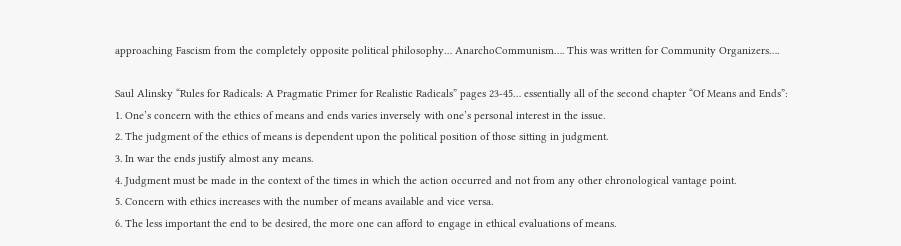approaching Fascism from the completely opposite political philosophy… AnarchoCommunism…. This was written for Community Organizers….

Saul Alinsky “Rules for Radicals: A Pragmatic Primer for Realistic Radicals” pages 23-45… essentially all of the second chapter “Of Means and Ends”:
1. One’s concern with the ethics of means and ends varies inversely with one’s personal interest in the issue.
2. The judgment of the ethics of means is dependent upon the political position of those sitting in judgment.
3. In war the ends justify almost any means.
4. Judgment must be made in the context of the times in which the action occurred and not from any other chronological vantage point.
5. Concern with ethics increases with the number of means available and vice versa.
6. The less important the end to be desired, the more one can afford to engage in ethical evaluations of means.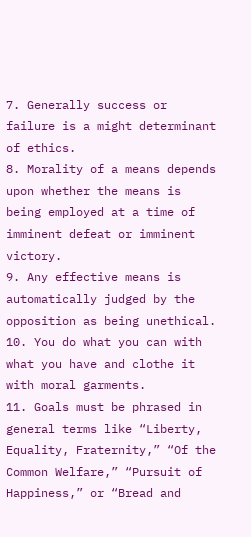7. Generally success or failure is a might determinant of ethics.
8. Morality of a means depends upon whether the means is being employed at a time of imminent defeat or imminent victory.
9. Any effective means is automatically judged by the opposition as being unethical.
10. You do what you can with what you have and clothe it with moral garments.
11. Goals must be phrased in general terms like “Liberty, Equality, Fraternity,” “Of the Common Welfare,” “Pursuit of Happiness,” or “Bread and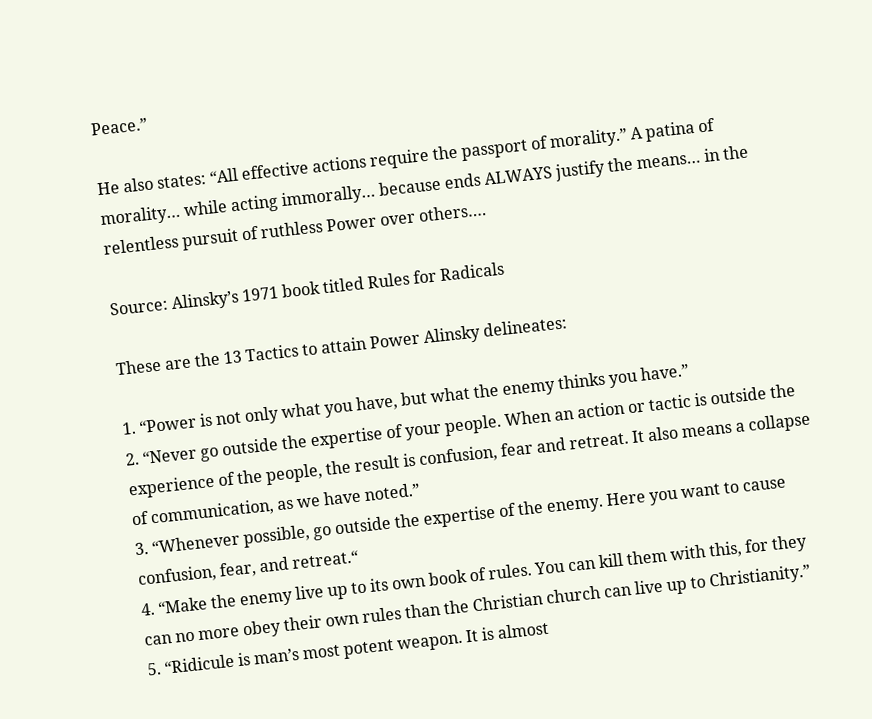Peace.”

He also states: “All effective actions require the passport of morality.” A patina of morality… while acting immorally… because ends ALWAYS justify the means… in the relentless pursuit of ruthless Power over others….

Source: Alinsky’s 1971 book titled Rules for Radicals

These are the 13 Tactics to attain Power Alinsky delineates:

1. “Power is not only what you have, but what the enemy thinks you have.”
2. “Never go outside the expertise of your people. When an action or tactic is outside the experience of the people, the result is confusion, fear and retreat. It also means a collapse of communication, as we have noted.”
3. “Whenever possible, go outside the expertise of the enemy. Here you want to cause confusion, fear, and retreat.“
4. “Make the enemy live up to its own book of rules. You can kill them with this, for they can no more obey their own rules than the Christian church can live up to Christianity.”
5. “Ridicule is man’s most potent weapon. It is almost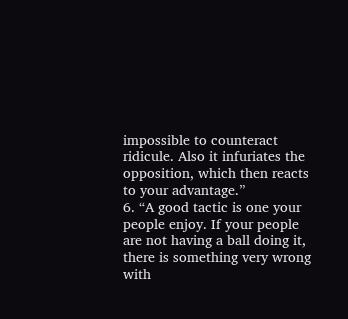impossible to counteract ridicule. Also it infuriates the opposition, which then reacts to your advantage.”
6. “A good tactic is one your people enjoy. If your people are not having a ball doing it, there is something very wrong with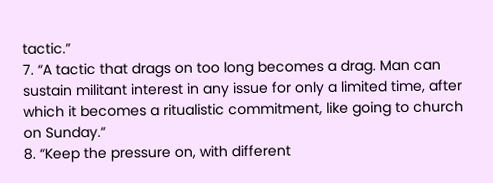tactic.”
7. “A tactic that drags on too long becomes a drag. Man can sustain militant interest in any issue for only a limited time, after which it becomes a ritualistic commitment, like going to church on Sunday.“
8. “Keep the pressure on, with different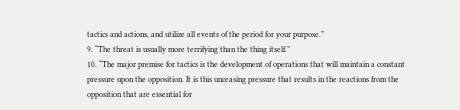tactics and actions, and utilize all events of the period for your purpose.”
9. “The threat is usually more terrifying than the thing itself.”
10. “The major premise for tactics is the development of operations that will maintain a constant pressure upon the opposition. It is this unceasing pressure that results in the reactions from the opposition that are essential for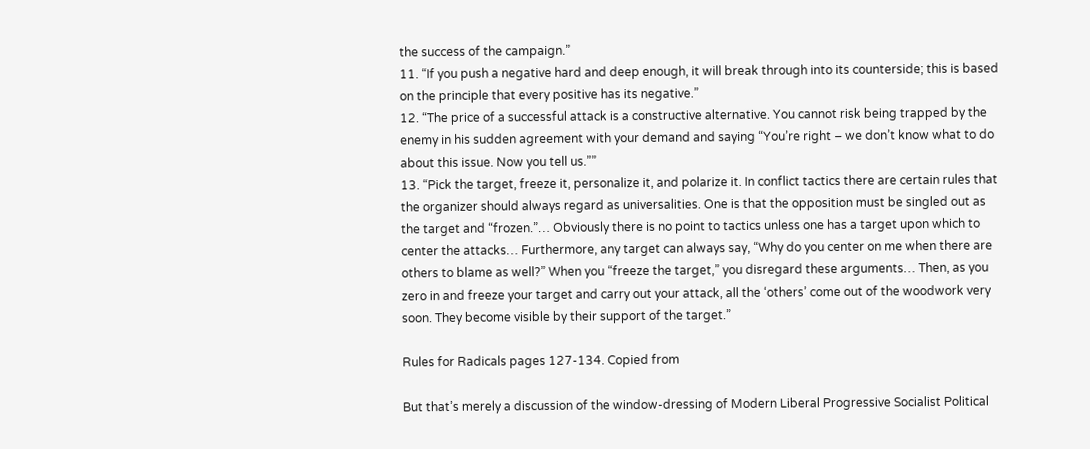the success of the campaign.”
11. “If you push a negative hard and deep enough, it will break through into its counterside; this is based on the principle that every positive has its negative.”
12. “The price of a successful attack is a constructive alternative. You cannot risk being trapped by the enemy in his sudden agreement with your demand and saying “You’re right – we don’t know what to do about this issue. Now you tell us.””
13. “Pick the target, freeze it, personalize it, and polarize it. In conflict tactics there are certain rules that the organizer should always regard as universalities. One is that the opposition must be singled out as the target and “frozen.”… Obviously there is no point to tactics unless one has a target upon which to center the attacks… Furthermore, any target can always say, “Why do you center on me when there are others to blame as well?” When you “freeze the target,” you disregard these arguments… Then, as you zero in and freeze your target and carry out your attack, all the ‘others’ come out of the woodwork very soon. They become visible by their support of the target.”

Rules for Radicals pages 127-134. Copied from

But that’s merely a discussion of the window-dressing of Modern Liberal Progressive Socialist Political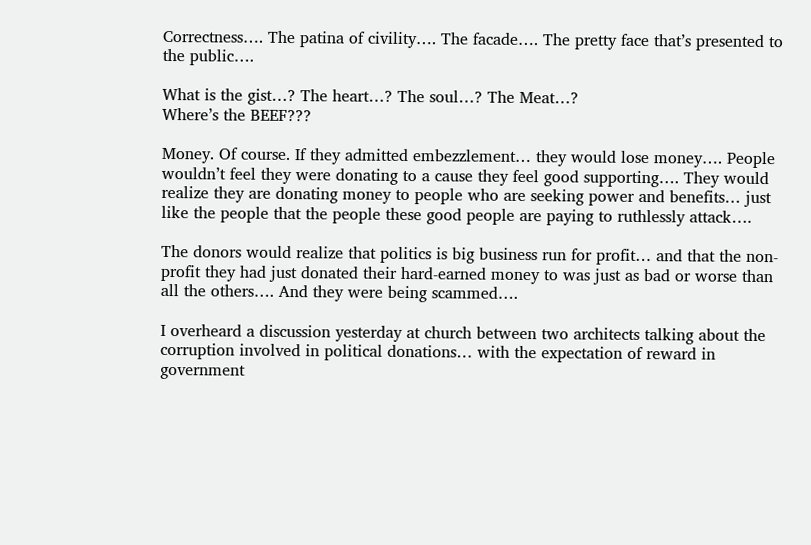Correctness…. The patina of civility…. The facade…. The pretty face that’s presented to the public….

What is the gist…? The heart…? The soul…? The Meat…?
Where’s the BEEF???

Money. Of course. If they admitted embezzlement… they would lose money…. People wouldn’t feel they were donating to a cause they feel good supporting…. They would realize they are donating money to people who are seeking power and benefits… just like the people that the people these good people are paying to ruthlessly attack….

The donors would realize that politics is big business run for profit… and that the non-profit they had just donated their hard-earned money to was just as bad or worse than all the others…. And they were being scammed….

I overheard a discussion yesterday at church between two architects talking about the corruption involved in political donations… with the expectation of reward in government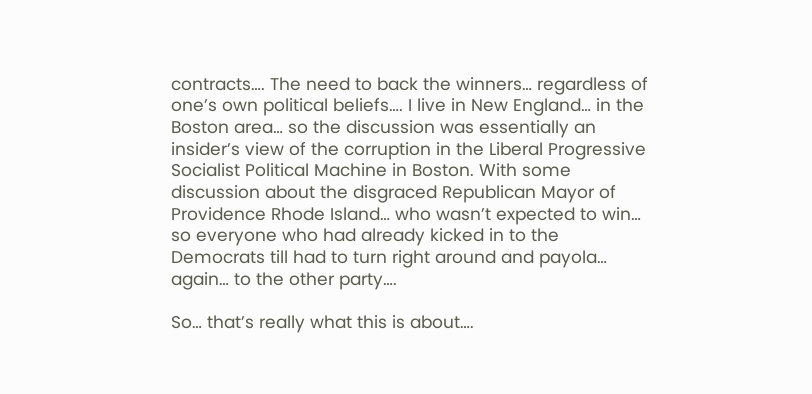contracts…. The need to back the winners… regardless of one’s own political beliefs…. I live in New England… in the Boston area… so the discussion was essentially an insider’s view of the corruption in the Liberal Progressive Socialist Political Machine in Boston. With some discussion about the disgraced Republican Mayor of Providence Rhode Island… who wasn’t expected to win… so everyone who had already kicked in to the Democrats till had to turn right around and payola… again… to the other party….

So… that’s really what this is about….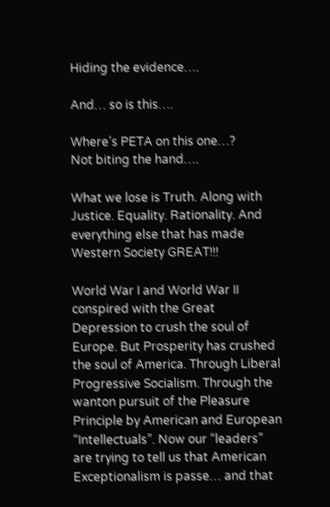Hiding the evidence….

And… so is this….

Where’s PETA on this one…?
Not biting the hand….

What we lose is Truth. Along with Justice. Equality. Rationality. And everything else that has made Western Society GREAT!!!

World War I and World War II conspired with the Great Depression to crush the soul of Europe. But Prosperity has crushed the soul of America. Through Liberal Progressive Socialism. Through the wanton pursuit of the Pleasure Principle by American and European “Intellectuals”. Now our “leaders” are trying to tell us that American Exceptionalism is passe… and that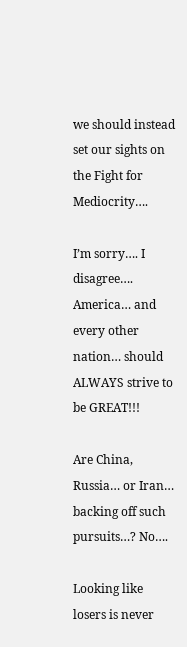we should instead set our sights on the Fight for Mediocrity….

I’m sorry…. I disagree…. America… and every other nation… should ALWAYS strive to be GREAT!!!

Are China, Russia… or Iran… backing off such pursuits…? No….

Looking like losers is never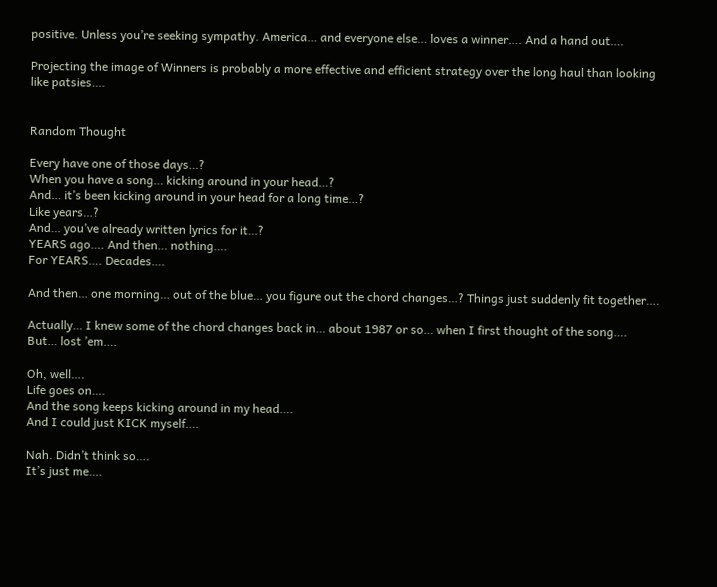positive. Unless you’re seeking sympathy. America… and everyone else… loves a winner…. And a hand out….

Projecting the image of Winners is probably a more effective and efficient strategy over the long haul than looking like patsies….


Random Thought

Every have one of those days…?
When you have a song… kicking around in your head…?
And… it’s been kicking around in your head for a long time…?
Like years…?
And… you’ve already written lyrics for it…?
YEARS ago…. And then… nothing….
For YEARS…. Decades….

And then… one morning… out of the blue… you figure out the chord changes…? Things just suddenly fit together….

Actually… I knew some of the chord changes back in… about 1987 or so… when I first thought of the song….
But… lost ’em….

Oh, well….
Life goes on….
And the song keeps kicking around in my head….
And I could just KICK myself….

Nah. Didn’t think so….
It’s just me….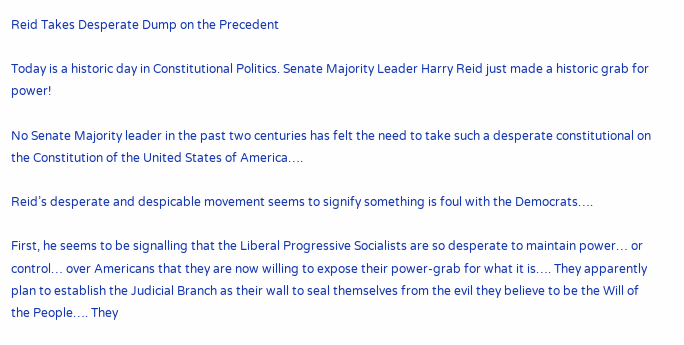Reid Takes Desperate Dump on the Precedent

Today is a historic day in Constitutional Politics. Senate Majority Leader Harry Reid just made a historic grab for power!

No Senate Majority leader in the past two centuries has felt the need to take such a desperate constitutional on the Constitution of the United States of America….

Reid’s desperate and despicable movement seems to signify something is foul with the Democrats….

First, he seems to be signalling that the Liberal Progressive Socialists are so desperate to maintain power… or control… over Americans that they are now willing to expose their power-grab for what it is…. They apparently plan to establish the Judicial Branch as their wall to seal themselves from the evil they believe to be the Will of the People…. They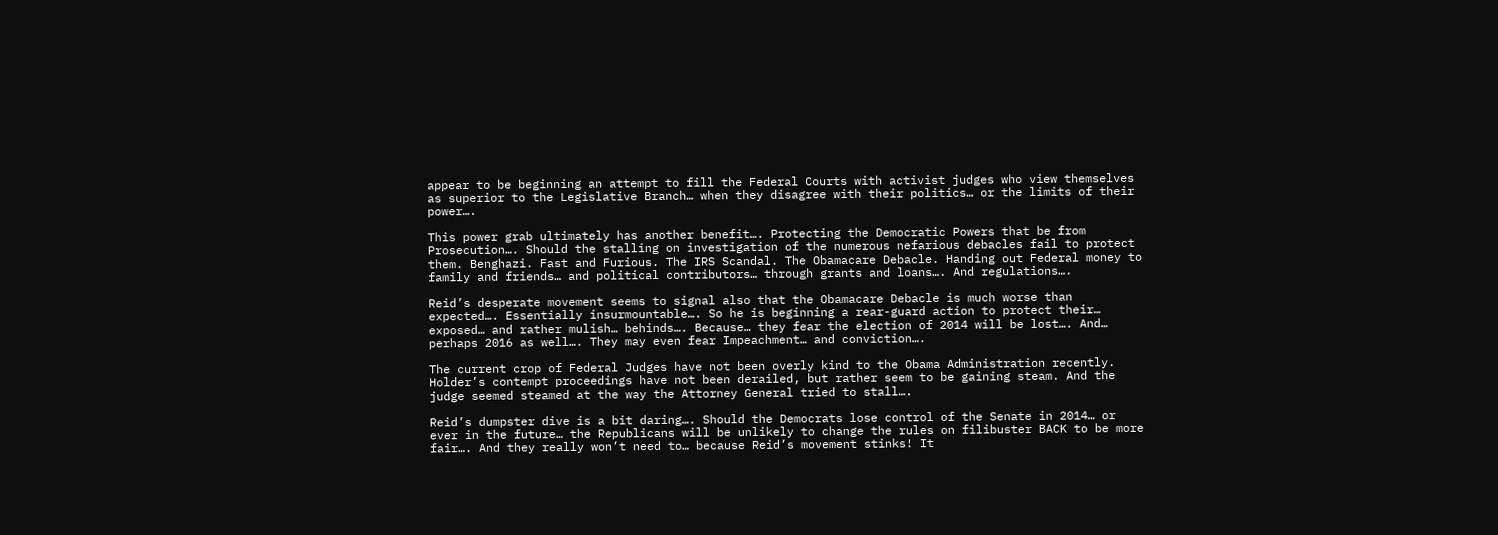appear to be beginning an attempt to fill the Federal Courts with activist judges who view themselves as superior to the Legislative Branch… when they disagree with their politics… or the limits of their power….

This power grab ultimately has another benefit…. Protecting the Democratic Powers that be from Prosecution…. Should the stalling on investigation of the numerous nefarious debacles fail to protect them. Benghazi. Fast and Furious. The IRS Scandal. The Obamacare Debacle. Handing out Federal money to family and friends… and political contributors… through grants and loans…. And regulations….

Reid’s desperate movement seems to signal also that the Obamacare Debacle is much worse than expected…. Essentially insurmountable…. So he is beginning a rear-guard action to protect their… exposed… and rather mulish… behinds…. Because… they fear the election of 2014 will be lost…. And… perhaps 2016 as well…. They may even fear Impeachment… and conviction….

The current crop of Federal Judges have not been overly kind to the Obama Administration recently. Holder’s contempt proceedings have not been derailed, but rather seem to be gaining steam. And the judge seemed steamed at the way the Attorney General tried to stall….

Reid’s dumpster dive is a bit daring…. Should the Democrats lose control of the Senate in 2014… or ever in the future… the Republicans will be unlikely to change the rules on filibuster BACK to be more fair…. And they really won’t need to… because Reid’s movement stinks! It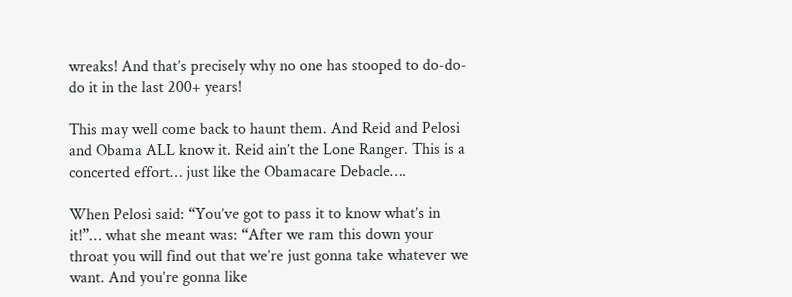wreaks! And that’s precisely why no one has stooped to do-do-do it in the last 200+ years!

This may well come back to haunt them. And Reid and Pelosi and Obama ALL know it. Reid ain’t the Lone Ranger. This is a concerted effort… just like the Obamacare Debacle….

When Pelosi said: “You’ve got to pass it to know what’s in it!”… what she meant was: “After we ram this down your throat you will find out that we’re just gonna take whatever we want. And you’re gonna like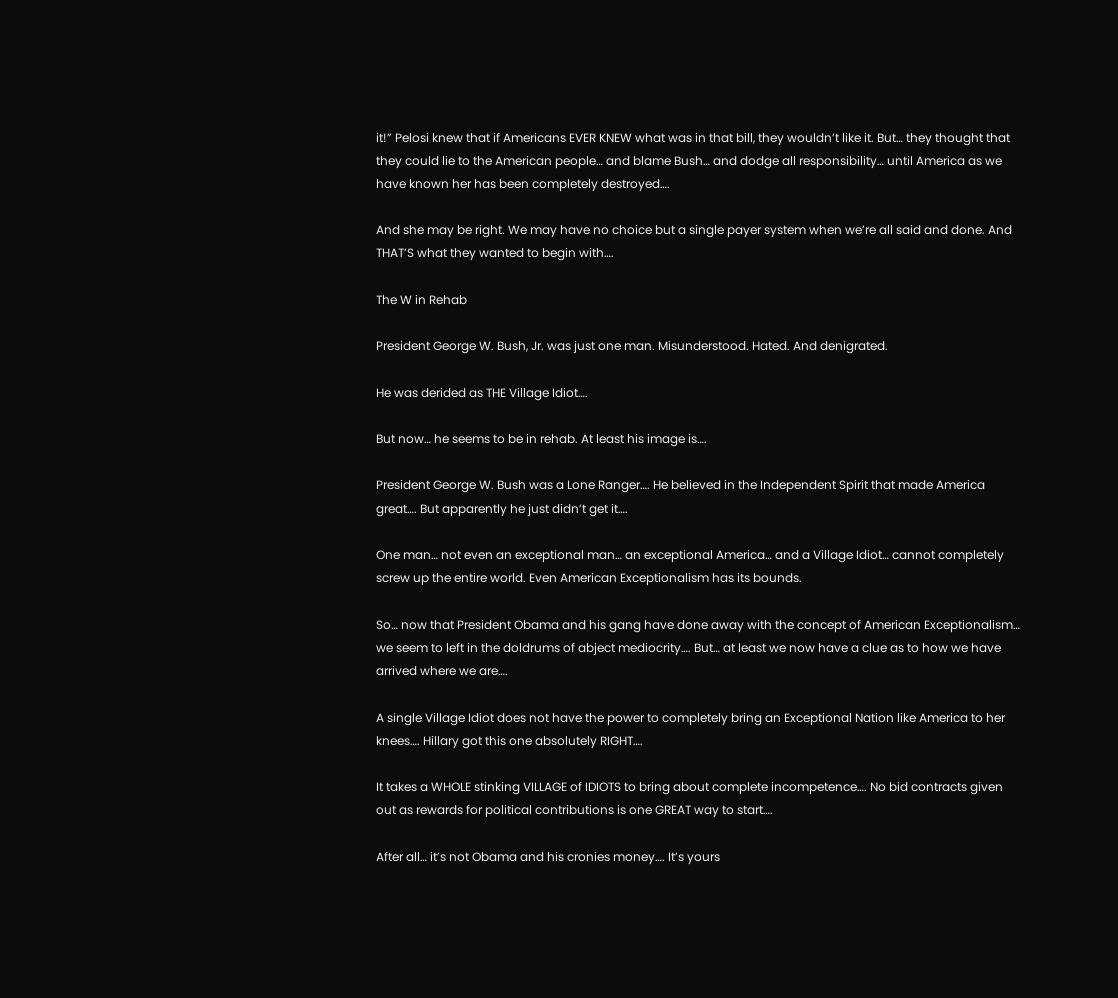it!” Pelosi knew that if Americans EVER KNEW what was in that bill, they wouldn’t like it. But… they thought that they could lie to the American people… and blame Bush… and dodge all responsibility… until America as we have known her has been completely destroyed….

And she may be right. We may have no choice but a single payer system when we’re all said and done. And THAT’S what they wanted to begin with….

The W in Rehab

President George W. Bush, Jr. was just one man. Misunderstood. Hated. And denigrated.

He was derided as THE Village Idiot….

But now… he seems to be in rehab. At least his image is….

President George W. Bush was a Lone Ranger…. He believed in the Independent Spirit that made America great…. But apparently he just didn’t get it….

One man… not even an exceptional man… an exceptional America… and a Village Idiot… cannot completely screw up the entire world. Even American Exceptionalism has its bounds.

So… now that President Obama and his gang have done away with the concept of American Exceptionalism… we seem to left in the doldrums of abject mediocrity…. But… at least we now have a clue as to how we have arrived where we are….

A single Village Idiot does not have the power to completely bring an Exceptional Nation like America to her knees…. Hillary got this one absolutely RIGHT….

It takes a WHOLE stinking VILLAGE of IDIOTS to bring about complete incompetence…. No bid contracts given out as rewards for political contributions is one GREAT way to start….

After all… it’s not Obama and his cronies money…. It’s yours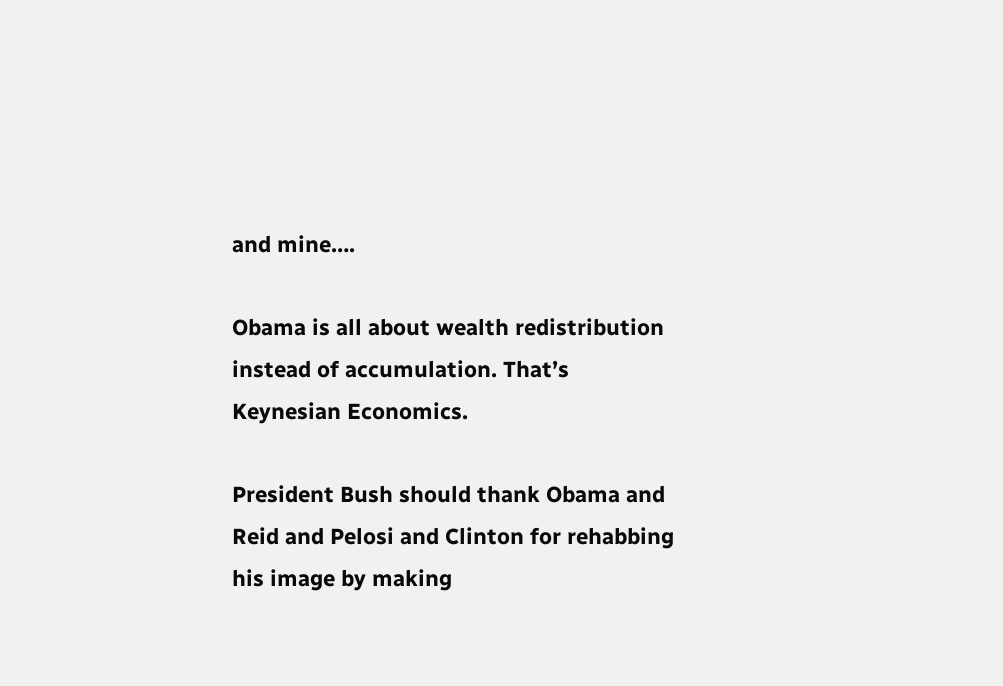and mine….

Obama is all about wealth redistribution instead of accumulation. That’s Keynesian Economics.

President Bush should thank Obama and Reid and Pelosi and Clinton for rehabbing his image by making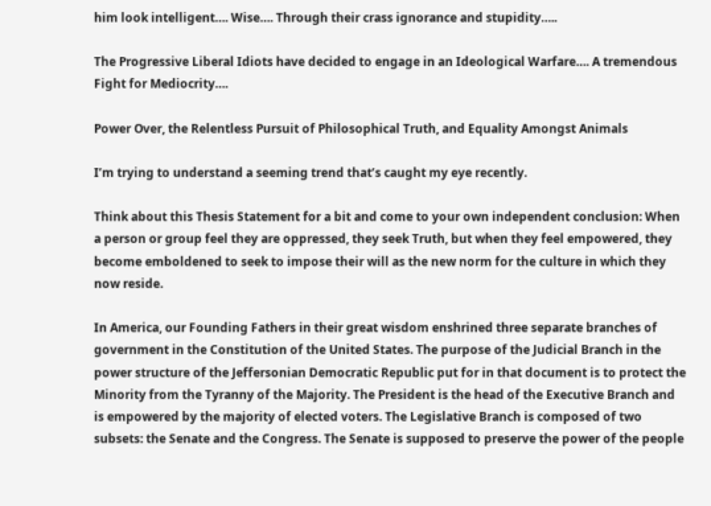him look intelligent…. Wise…. Through their crass ignorance and stupidity…..

The Progressive Liberal Idiots have decided to engage in an Ideological Warfare…. A tremendous Fight for Mediocrity….

Power Over, the Relentless Pursuit of Philosophical Truth, and Equality Amongst Animals

I’m trying to understand a seeming trend that’s caught my eye recently.

Think about this Thesis Statement for a bit and come to your own independent conclusion: When a person or group feel they are oppressed, they seek Truth, but when they feel empowered, they become emboldened to seek to impose their will as the new norm for the culture in which they now reside.

In America, our Founding Fathers in their great wisdom enshrined three separate branches of government in the Constitution of the United States. The purpose of the Judicial Branch in the power structure of the Jeffersonian Democratic Republic put for in that document is to protect the Minority from the Tyranny of the Majority. The President is the head of the Executive Branch and is empowered by the majority of elected voters. The Legislative Branch is composed of two subsets: the Senate and the Congress. The Senate is supposed to preserve the power of the people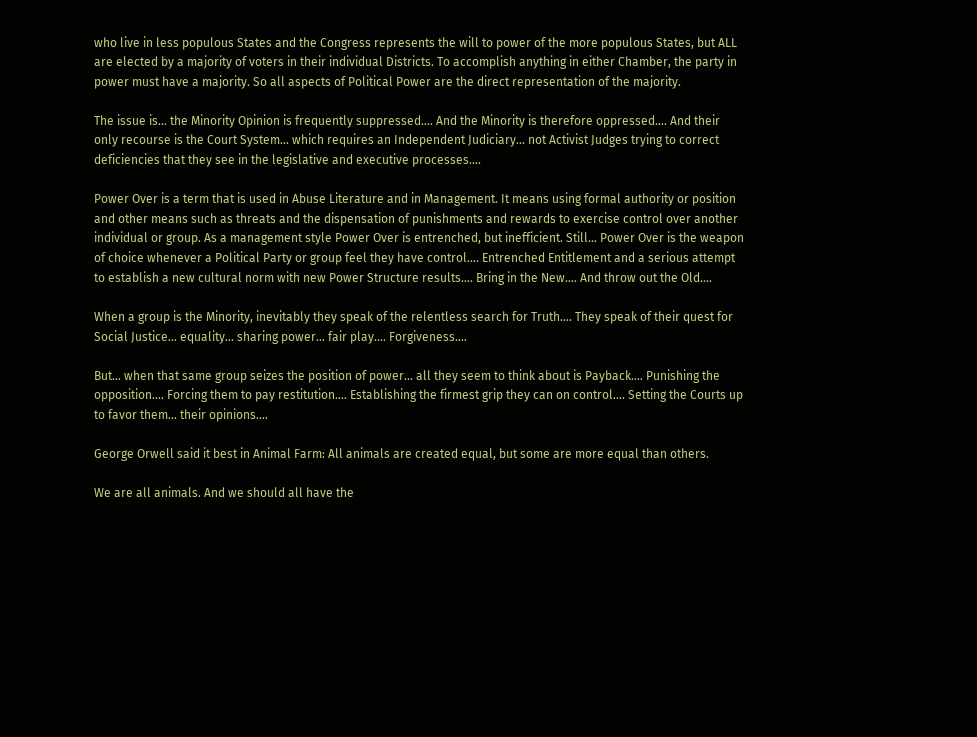who live in less populous States and the Congress represents the will to power of the more populous States, but ALL are elected by a majority of voters in their individual Districts. To accomplish anything in either Chamber, the party in power must have a majority. So all aspects of Political Power are the direct representation of the majority.

The issue is… the Minority Opinion is frequently suppressed…. And the Minority is therefore oppressed…. And their only recourse is the Court System… which requires an Independent Judiciary… not Activist Judges trying to correct deficiencies that they see in the legislative and executive processes….

Power Over is a term that is used in Abuse Literature and in Management. It means using formal authority or position and other means such as threats and the dispensation of punishments and rewards to exercise control over another individual or group. As a management style Power Over is entrenched, but inefficient. Still… Power Over is the weapon of choice whenever a Political Party or group feel they have control…. Entrenched Entitlement and a serious attempt to establish a new cultural norm with new Power Structure results…. Bring in the New…. And throw out the Old….

When a group is the Minority, inevitably they speak of the relentless search for Truth…. They speak of their quest for Social Justice… equality… sharing power… fair play…. Forgiveness….

But… when that same group seizes the position of power… all they seem to think about is Payback…. Punishing the opposition…. Forcing them to pay restitution…. Establishing the firmest grip they can on control…. Setting the Courts up to favor them… their opinions….

George Orwell said it best in Animal Farm: All animals are created equal, but some are more equal than others.

We are all animals. And we should all have the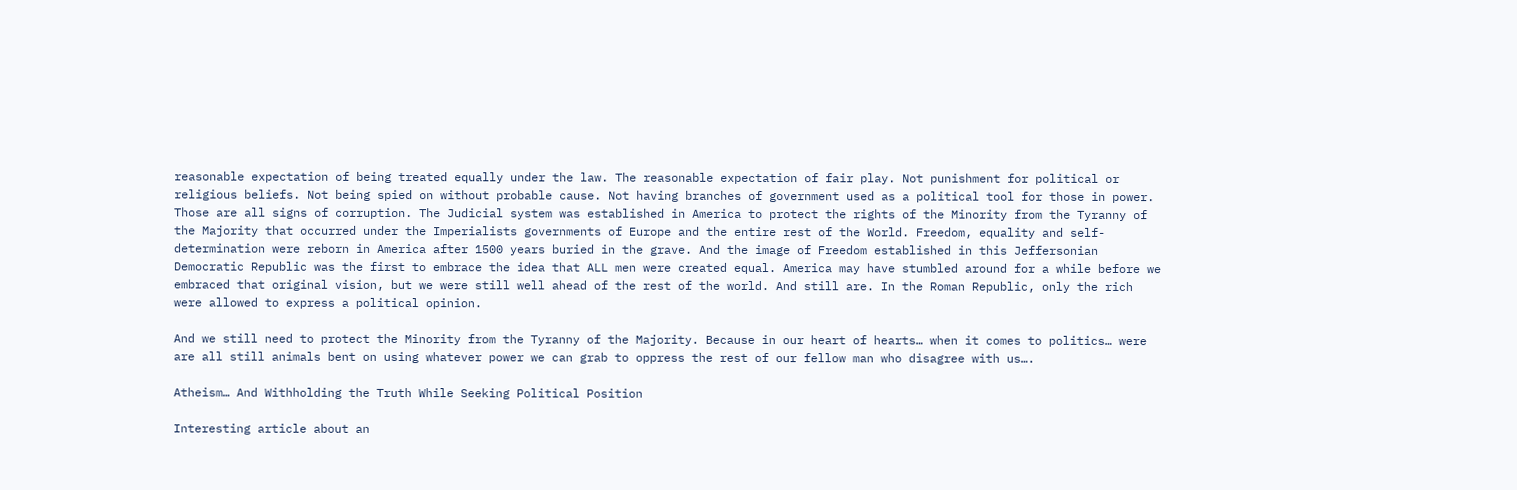reasonable expectation of being treated equally under the law. The reasonable expectation of fair play. Not punishment for political or religious beliefs. Not being spied on without probable cause. Not having branches of government used as a political tool for those in power. Those are all signs of corruption. The Judicial system was established in America to protect the rights of the Minority from the Tyranny of the Majority that occurred under the Imperialists governments of Europe and the entire rest of the World. Freedom, equality and self-determination were reborn in America after 1500 years buried in the grave. And the image of Freedom established in this Jeffersonian Democratic Republic was the first to embrace the idea that ALL men were created equal. America may have stumbled around for a while before we embraced that original vision, but we were still well ahead of the rest of the world. And still are. In the Roman Republic, only the rich were allowed to express a political opinion.

And we still need to protect the Minority from the Tyranny of the Majority. Because in our heart of hearts… when it comes to politics… were are all still animals bent on using whatever power we can grab to oppress the rest of our fellow man who disagree with us….

Atheism… And Withholding the Truth While Seeking Political Position

Interesting article about an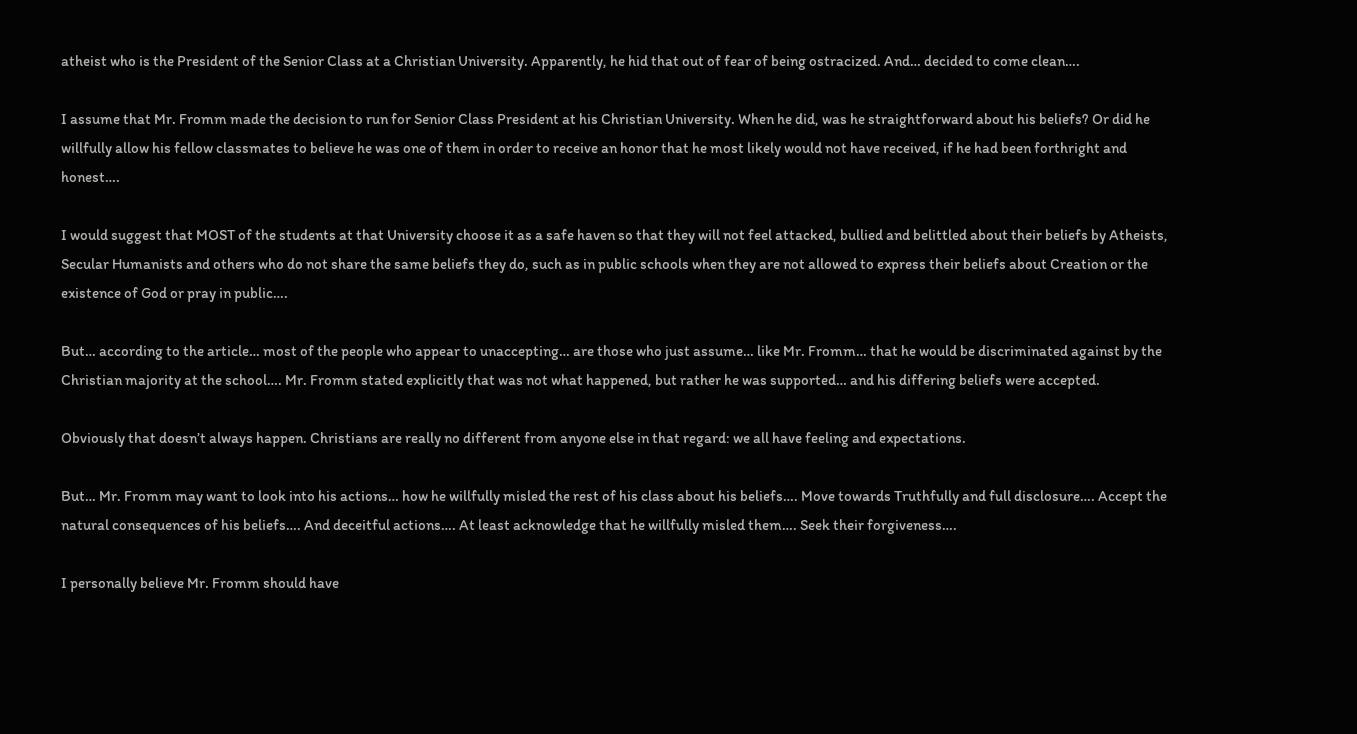atheist who is the President of the Senior Class at a Christian University. Apparently, he hid that out of fear of being ostracized. And… decided to come clean….

I assume that Mr. Fromm made the decision to run for Senior Class President at his Christian University. When he did, was he straightforward about his beliefs? Or did he willfully allow his fellow classmates to believe he was one of them in order to receive an honor that he most likely would not have received, if he had been forthright and honest….

I would suggest that MOST of the students at that University choose it as a safe haven so that they will not feel attacked, bullied and belittled about their beliefs by Atheists, Secular Humanists and others who do not share the same beliefs they do, such as in public schools when they are not allowed to express their beliefs about Creation or the existence of God or pray in public….

But… according to the article… most of the people who appear to unaccepting… are those who just assume… like Mr. Fromm… that he would be discriminated against by the Christian majority at the school…. Mr. Fromm stated explicitly that was not what happened, but rather he was supported… and his differing beliefs were accepted.

Obviously that doesn’t always happen. Christians are really no different from anyone else in that regard: we all have feeling and expectations.

But… Mr. Fromm may want to look into his actions… how he willfully misled the rest of his class about his beliefs…. Move towards Truthfully and full disclosure…. Accept the natural consequences of his beliefs…. And deceitful actions…. At least acknowledge that he willfully misled them…. Seek their forgiveness….

I personally believe Mr. Fromm should have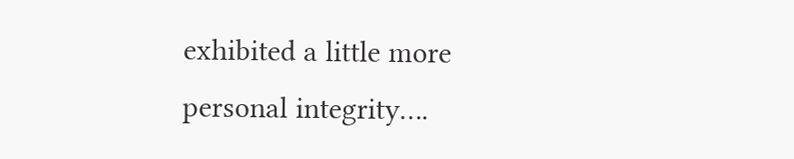exhibited a little more personal integrity….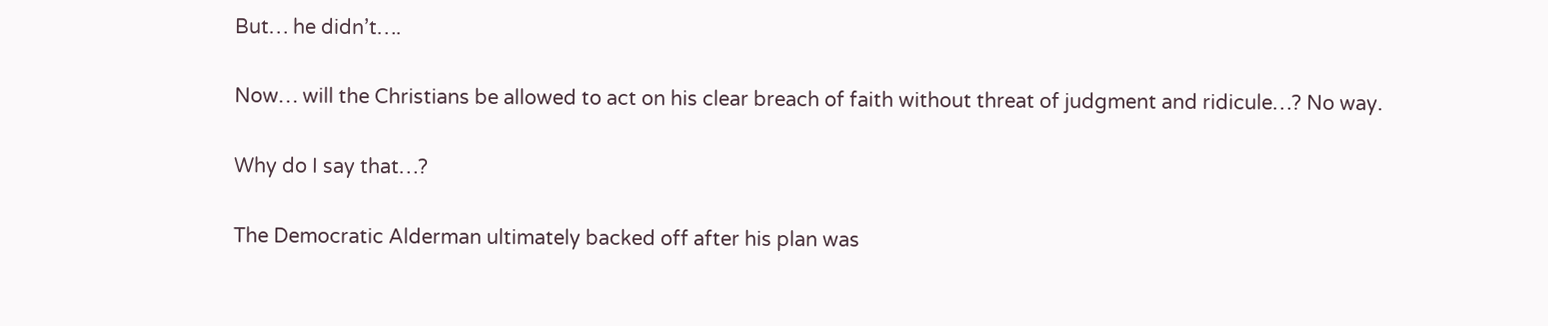But… he didn’t….

Now… will the Christians be allowed to act on his clear breach of faith without threat of judgment and ridicule…? No way.

Why do I say that…?

The Democratic Alderman ultimately backed off after his plan was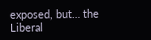exposed, but… the Liberal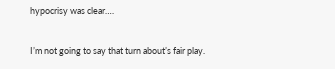hypocrisy was clear….

I’m not going to say that turn about’s fair play.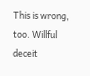This is wrong, too. Willful deceit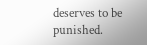deserves to be punished.